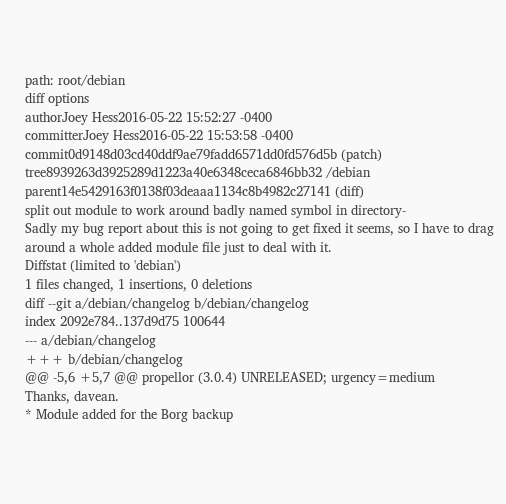path: root/debian
diff options
authorJoey Hess2016-05-22 15:52:27 -0400
committerJoey Hess2016-05-22 15:53:58 -0400
commit0d9148d03cd40ddf9ae79fadd6571dd0fd576d5b (patch)
tree8939263d3925289d1223a40e6348ceca6846bb32 /debian
parent14e5429163f0138f03deaaa1134c8b4982c27141 (diff)
split out module to work around badly named symbol in directory-
Sadly my bug report about this is not going to get fixed it seems, so I have to drag around a whole added module file just to deal with it.
Diffstat (limited to 'debian')
1 files changed, 1 insertions, 0 deletions
diff --git a/debian/changelog b/debian/changelog
index 2092e784..137d9d75 100644
--- a/debian/changelog
+++ b/debian/changelog
@@ -5,6 +5,7 @@ propellor (3.0.4) UNRELEASED; urgency=medium
Thanks, davean.
* Module added for the Borg backup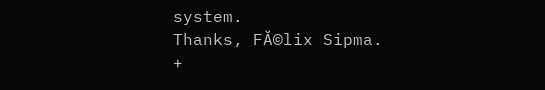system.
Thanks, FĂ©lix Sipma.
+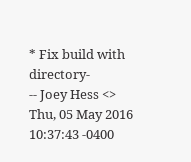* Fix build with directory-
-- Joey Hess <> Thu, 05 May 2016 10:37:43 -0400